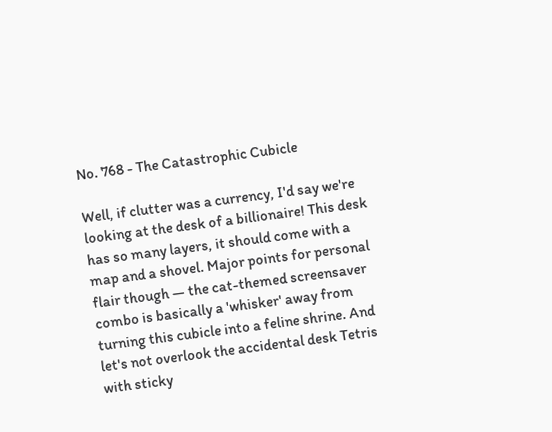No. 768 - The Catastrophic Cubicle

Well, if clutter was a currency, I'd say we're looking at the desk of a billionaire! This desk has so many layers, it should come with a map and a shovel. Major points for personal flair though — the cat-themed screensaver combo is basically a 'whisker' away from turning this cubicle into a feline shrine. And let's not overlook the accidental desk Tetris with sticky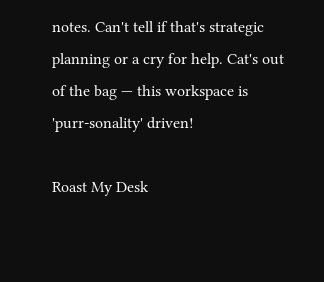notes. Can't tell if that's strategic planning or a cry for help. Cat's out of the bag — this workspace is 'purr-sonality' driven!

Roast My Desk